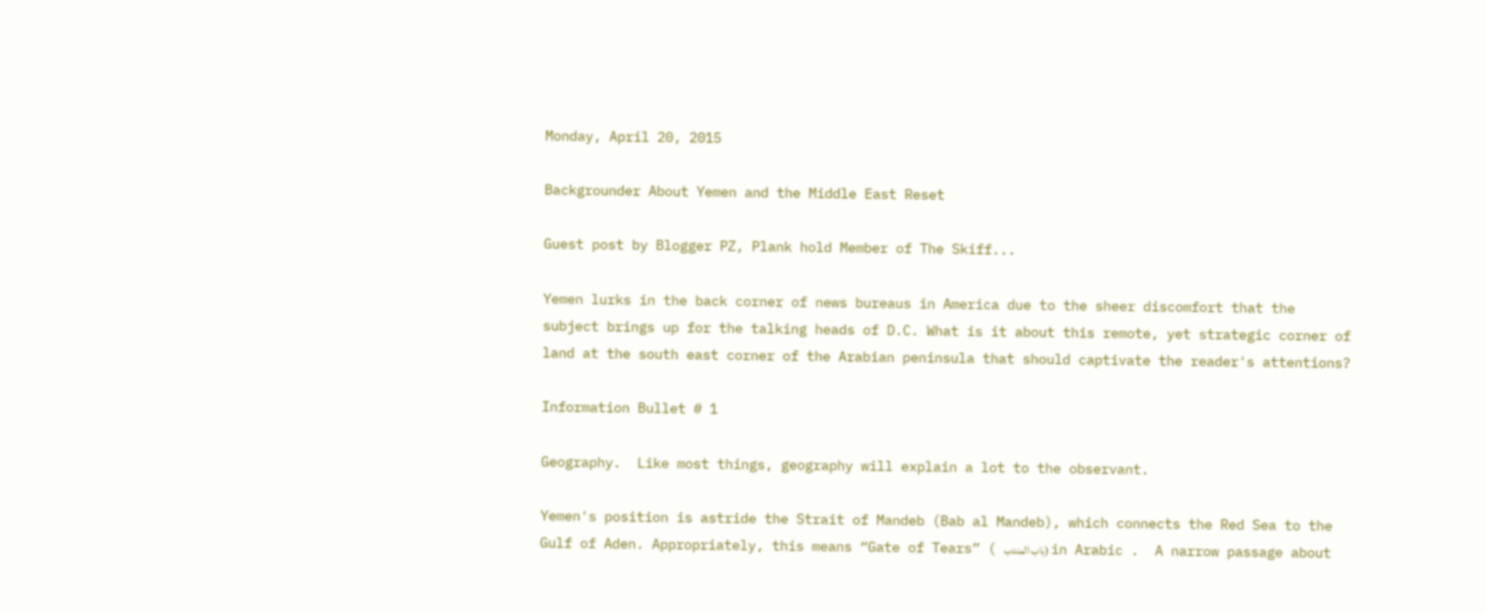Monday, April 20, 2015

Backgrounder About Yemen and the Middle East Reset

Guest post by Blogger PZ, Plank hold Member of The Skiff...

Yemen lurks in the back corner of news bureaus in America due to the sheer discomfort that the subject brings up for the talking heads of D.C. What is it about this remote, yet strategic corner of land at the south east corner of the Arabian peninsula that should captivate the reader's attentions?

Information Bullet # 1

Geography.  Like most things, geography will explain a lot to the observant.

Yemen's position is astride the Strait of Mandeb (Bab al Mandeb), which connects the Red Sea to the Gulf of Aden. Appropriately, this means “Gate of Tears” ( باب المندب) in Arabic .  A narrow passage about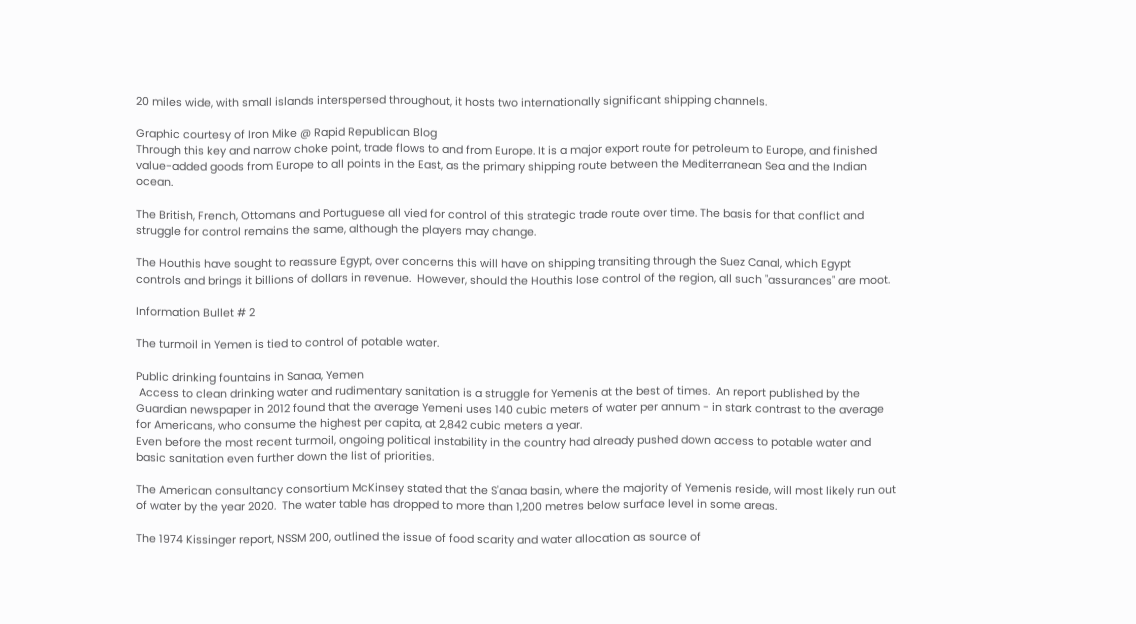20 miles wide, with small islands interspersed throughout, it hosts two internationally significant shipping channels.

Graphic courtesy of Iron Mike @ Rapid Republican Blog
Through this key and narrow choke point, trade flows to and from Europe. It is a major export route for petroleum to Europe, and finished value-added goods from Europe to all points in the East, as the primary shipping route between the Mediterranean Sea and the Indian ocean.

The British, French, Ottomans and Portuguese all vied for control of this strategic trade route over time. The basis for that conflict and struggle for control remains the same, although the players may change.

The Houthis have sought to reassure Egypt, over concerns this will have on shipping transiting through the Suez Canal, which Egypt controls and brings it billions of dollars in revenue.  However, should the Houthis lose control of the region, all such "assurances" are moot.

Information Bullet # 2

The turmoil in Yemen is tied to control of potable water.

Public drinking fountains in Sanaa, Yemen
 Access to clean drinking water and rudimentary sanitation is a struggle for Yemenis at the best of times.  An report published by the Guardian newspaper in 2012 found that the average Yemeni uses 140 cubic meters of water per annum - in stark contrast to the average for Americans, who consume the highest per capita, at 2,842 cubic meters a year.
Even before the most recent turmoil, ongoing political instability in the country had already pushed down access to potable water and basic sanitation even further down the list of priorities.

The American consultancy consortium McKinsey stated that the S'anaa basin, where the majority of Yemenis reside, will most likely run out of water by the year 2020.  The water table has dropped to more than 1,200 metres below surface level in some areas.

The 1974 Kissinger report, NSSM 200, outlined the issue of food scarity and water allocation as source of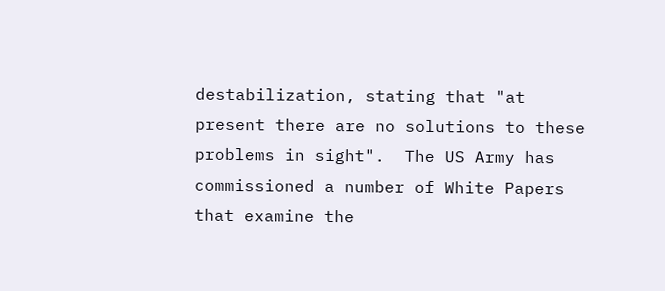destabilization, stating that "at present there are no solutions to these problems in sight".  The US Army has commissioned a number of White Papers that examine the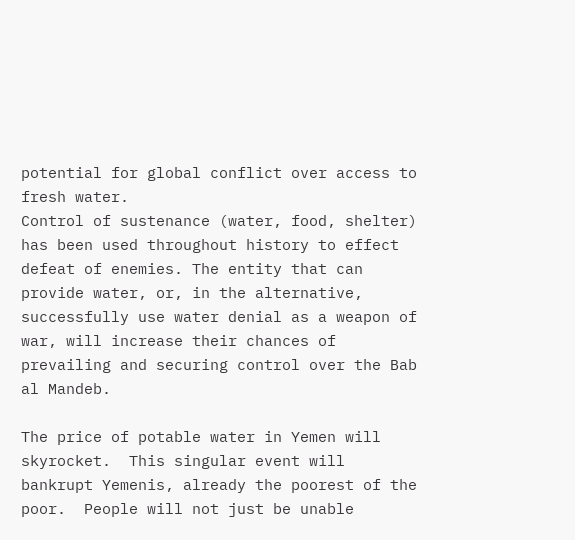potential for global conflict over access to fresh water.
Control of sustenance (water, food, shelter) has been used throughout history to effect defeat of enemies. The entity that can provide water, or, in the alternative, successfully use water denial as a weapon of war, will increase their chances of prevailing and securing control over the Bab al Mandeb.

The price of potable water in Yemen will skyrocket.  This singular event will bankrupt Yemenis, already the poorest of the poor.  People will not just be unable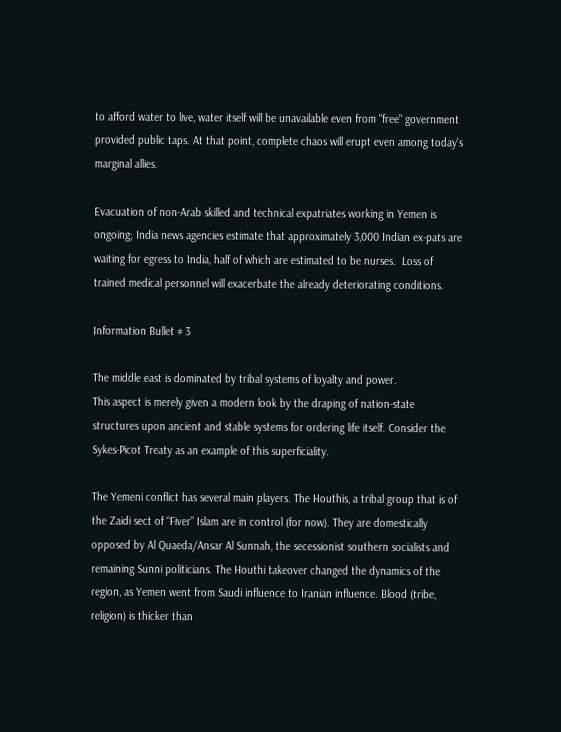to afford water to live, water itself will be unavailable even from "free" government provided public taps. At that point, complete chaos will erupt even among today's marginal allies.

Evacuation of non-Arab skilled and technical expatriates working in Yemen is ongoing; India news agencies estimate that approximately 3,000 Indian ex-pats are waiting for egress to India, half of which are estimated to be nurses.  Loss of trained medical personnel will exacerbate the already deteriorating conditions.

Information Bullet # 3

The middle east is dominated by tribal systems of loyalty and power.
This aspect is merely given a modern look by the draping of nation-state structures upon ancient and stable systems for ordering life itself. Consider the Sykes-Picot Treaty as an example of this superficiality.

The Yemeni conflict has several main players. The Houthis, a tribal group that is of the Zaidi sect of “Fiver” Islam are in control (for now). They are domestically opposed by Al Quaeda/Ansar Al Sunnah, the secessionist southern socialists and remaining Sunni politicians. The Houthi takeover changed the dynamics of the region, as Yemen went from Saudi influence to Iranian influence. Blood (tribe, religion) is thicker than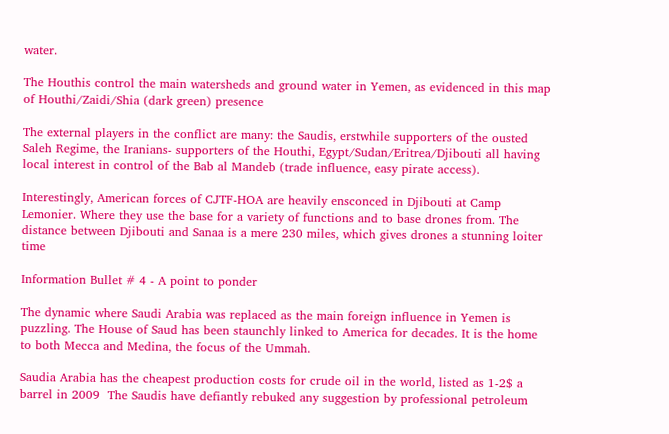water.

The Houthis control the main watersheds and ground water in Yemen, as evidenced in this map of Houthi/Zaidi/Shia (dark green) presence

The external players in the conflict are many: the Saudis, erstwhile supporters of the ousted Saleh Regime, the Iranians- supporters of the Houthi, Egypt/Sudan/Eritrea/Djibouti all having local interest in control of the Bab al Mandeb (trade influence, easy pirate access).

Interestingly, American forces of CJTF-HOA are heavily ensconced in Djibouti at Camp Lemonier. Where they use the base for a variety of functions and to base drones from. The distance between Djibouti and Sanaa is a mere 230 miles, which gives drones a stunning loiter time

Information Bullet # 4 - A point to ponder

The dynamic where Saudi Arabia was replaced as the main foreign influence in Yemen is puzzling. The House of Saud has been staunchly linked to America for decades. It is the home to both Mecca and Medina, the focus of the Ummah.

Saudia Arabia has the cheapest production costs for crude oil in the world, listed as 1-2$ a barrel in 2009  The Saudis have defiantly rebuked any suggestion by professional petroleum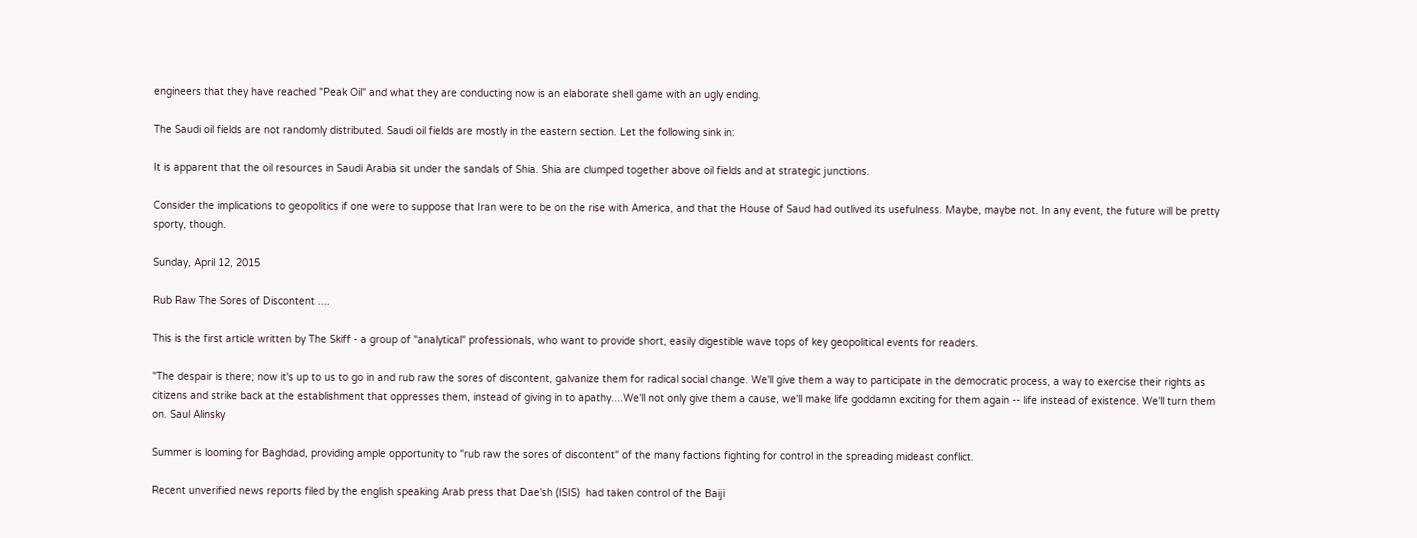engineers that they have reached "Peak Oil" and what they are conducting now is an elaborate shell game with an ugly ending.

The Saudi oil fields are not randomly distributed. Saudi oil fields are mostly in the eastern section. Let the following sink in:

It is apparent that the oil resources in Saudi Arabia sit under the sandals of Shia. Shia are clumped together above oil fields and at strategic junctions.

Consider the implications to geopolitics if one were to suppose that Iran were to be on the rise with America, and that the House of Saud had outlived its usefulness. Maybe, maybe not. In any event, the future will be pretty sporty, though.

Sunday, April 12, 2015

Rub Raw The Sores of Discontent ....

This is the first article written by The Skiff - a group of "analytical" professionals, who want to provide short, easily digestible wave tops of key geopolitical events for readers.

"The despair is there; now it's up to us to go in and rub raw the sores of discontent, galvanize them for radical social change. We'll give them a way to participate in the democratic process, a way to exercise their rights as citizens and strike back at the establishment that oppresses them, instead of giving in to apathy....We'll not only give them a cause, we'll make life goddamn exciting for them again -- life instead of existence. We'll turn them on. Saul Alinsky

Summer is looming for Baghdad, providing ample opportunity to "rub raw the sores of discontent" of the many factions fighting for control in the spreading mideast conflict.

Recent unverified news reports filed by the english speaking Arab press that Dae'sh (ISIS)  had taken control of the Baiji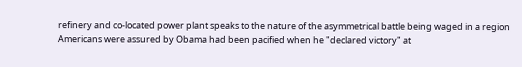refinery and co-located power plant speaks to the nature of the asymmetrical battle being waged in a region Americans were assured by Obama had been pacified when he "declared victory" at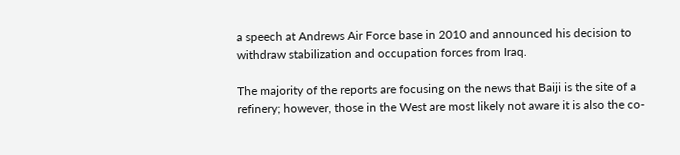a speech at Andrews Air Force base in 2010 and announced his decision to withdraw stabilization and occupation forces from Iraq.

The majority of the reports are focusing on the news that Baiji is the site of a refinery; however, those in the West are most likely not aware it is also the co-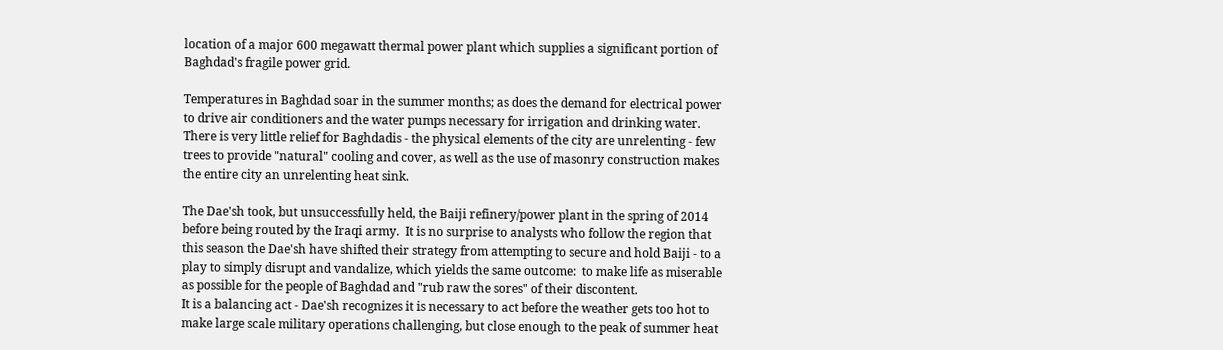location of a major 600 megawatt thermal power plant which supplies a significant portion of Baghdad's fragile power grid.

Temperatures in Baghdad soar in the summer months; as does the demand for electrical power to drive air conditioners and the water pumps necessary for irrigation and drinking water.  There is very little relief for Baghdadis - the physical elements of the city are unrelenting - few trees to provide "natural" cooling and cover, as well as the use of masonry construction makes the entire city an unrelenting heat sink.

The Dae'sh took, but unsuccessfully held, the Baiji refinery/power plant in the spring of 2014 before being routed by the Iraqi army.  It is no surprise to analysts who follow the region that this season the Dae'sh have shifted their strategy from attempting to secure and hold Baiji - to a play to simply disrupt and vandalize, which yields the same outcome:  to make life as miserable as possible for the people of Baghdad and "rub raw the sores" of their discontent.
It is a balancing act - Dae'sh recognizes it is necessary to act before the weather gets too hot to make large scale military operations challenging, but close enough to the peak of summer heat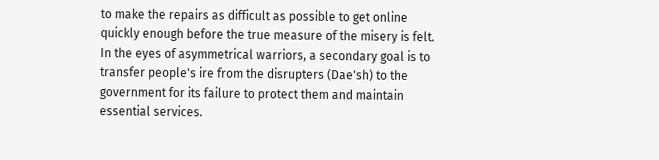to make the repairs as difficult as possible to get online quickly enough before the true measure of the misery is felt.  In the eyes of asymmetrical warriors, a secondary goal is to transfer people's ire from the disrupters (Dae'sh) to the government for its failure to protect them and maintain essential services.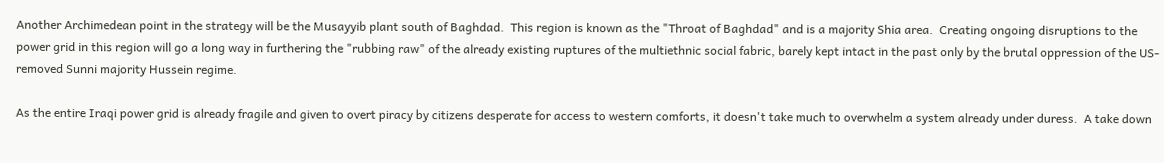Another Archimedean point in the strategy will be the Musayyib plant south of Baghdad.  This region is known as the "Throat of Baghdad" and is a majority Shia area.  Creating ongoing disruptions to the power grid in this region will go a long way in furthering the "rubbing raw" of the already existing ruptures of the multiethnic social fabric, barely kept intact in the past only by the brutal oppression of the US-removed Sunni majority Hussein regime.

As the entire Iraqi power grid is already fragile and given to overt piracy by citizens desperate for access to western comforts, it doesn't take much to overwhelm a system already under duress.  A take down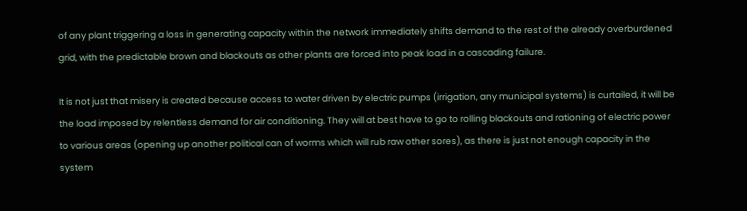of any plant triggering a loss in generating capacity within the network immediately shifts demand to the rest of the already overburdened grid, with the predictable brown and blackouts as other plants are forced into peak load in a cascading failure.

It is not just that misery is created because access to water driven by electric pumps (irrigation, any municipal systems) is curtailed, it will be the load imposed by relentless demand for air conditioning. They will at best have to go to rolling blackouts and rationing of electric power to various areas (opening up another political can of worms which will rub raw other sores), as there is just not enough capacity in the system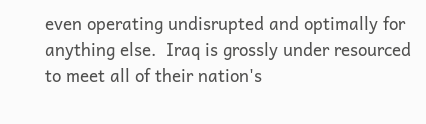even operating undisrupted and optimally for anything else.  Iraq is grossly under resourced to meet all of their nation's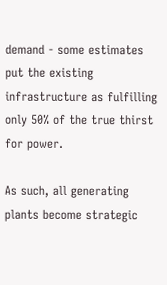demand - some estimates put the existing infrastructure as fulfilling only 50% of the true thirst for power.

As such, all generating plants become strategic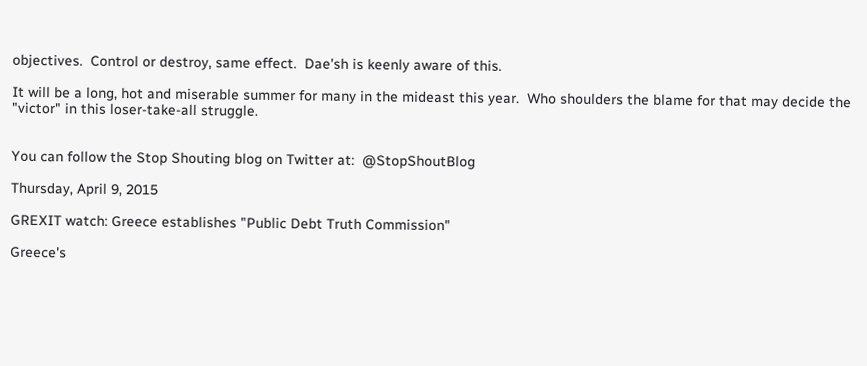objectives.  Control or destroy, same effect.  Dae'sh is keenly aware of this.

It will be a long, hot and miserable summer for many in the mideast this year.  Who shoulders the blame for that may decide the "victor" in this loser-take-all struggle.


You can follow the Stop Shouting blog on Twitter at:  @StopShoutBlog

Thursday, April 9, 2015

GREXIT watch: Greece establishes "Public Debt Truth Commission"

Greece's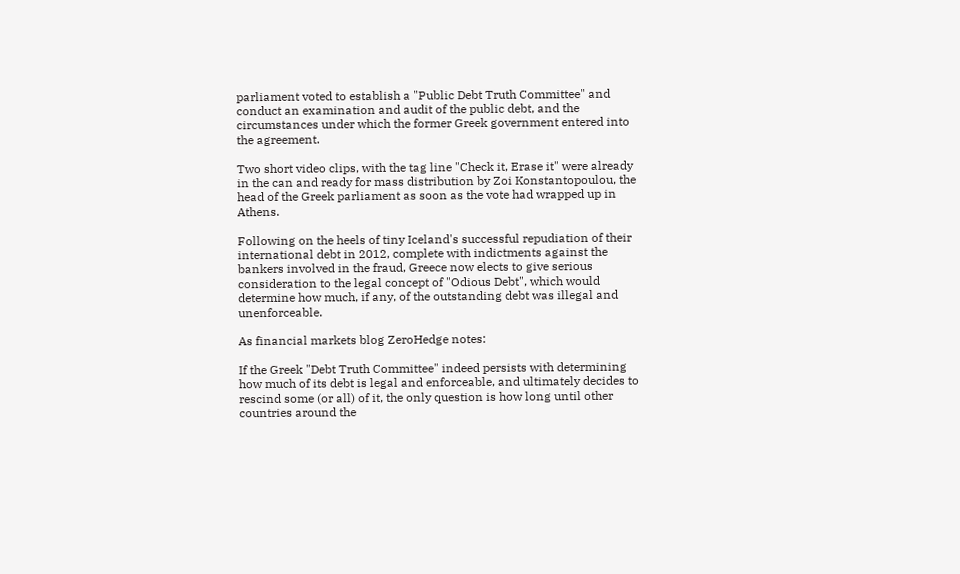parliament voted to establish a "Public Debt Truth Committee" and conduct an examination and audit of the public debt, and the circumstances under which the former Greek government entered into the agreement.

Two short video clips, with the tag line "Check it, Erase it" were already in the can and ready for mass distribution by Zoi Konstantopoulou, the head of the Greek parliament as soon as the vote had wrapped up in Athens.

Following on the heels of tiny Iceland's successful repudiation of their international debt in 2012, complete with indictments against the bankers involved in the fraud, Greece now elects to give serious consideration to the legal concept of "Odious Debt", which would determine how much, if any, of the outstanding debt was illegal and unenforceable.

As financial markets blog ZeroHedge notes:

If the Greek "Debt Truth Committee" indeed persists with determining how much of its debt is legal and enforceable, and ultimately decides to rescind some (or all) of it, the only question is how long until other countries around the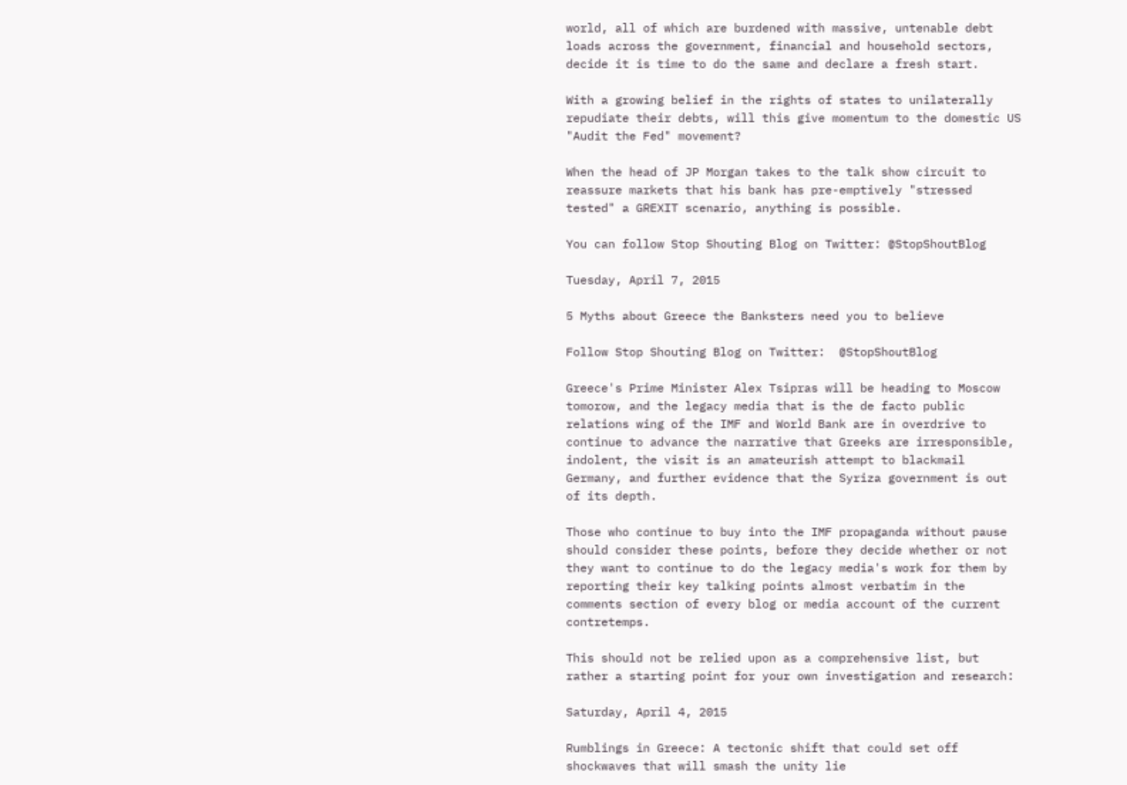world, all of which are burdened with massive, untenable debt loads across the government, financial and household sectors, decide it is time to do the same and declare a fresh start.

With a growing belief in the rights of states to unilaterally repudiate their debts, will this give momentum to the domestic US "Audit the Fed" movement?

When the head of JP Morgan takes to the talk show circuit to reassure markets that his bank has pre-emptively "stressed tested" a GREXIT scenario, anything is possible.

You can follow Stop Shouting Blog on Twitter: @StopShoutBlog

Tuesday, April 7, 2015

5 Myths about Greece the Banksters need you to believe

Follow Stop Shouting Blog on Twitter:  @StopShoutBlog

Greece's Prime Minister Alex Tsipras will be heading to Moscow tomorow, and the legacy media that is the de facto public relations wing of the IMF and World Bank are in overdrive to continue to advance the narrative that Greeks are irresponsible, indolent, the visit is an amateurish attempt to blackmail Germany, and further evidence that the Syriza government is out of its depth.

Those who continue to buy into the IMF propaganda without pause should consider these points, before they decide whether or not they want to continue to do the legacy media's work for them by reporting their key talking points almost verbatim in the comments section of every blog or media account of the current contretemps.

This should not be relied upon as a comprehensive list, but rather a starting point for your own investigation and research:

Saturday, April 4, 2015

Rumblings in Greece: A tectonic shift that could set off shockwaves that will smash the unity lie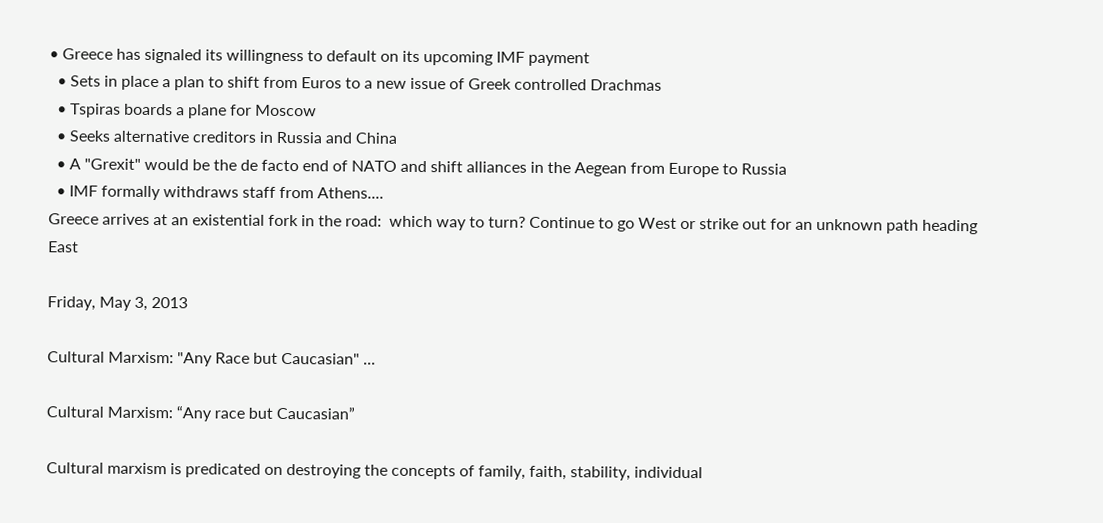• Greece has signaled its willingness to default on its upcoming IMF payment
  • Sets in place a plan to shift from Euros to a new issue of Greek controlled Drachmas
  • Tspiras boards a plane for Moscow
  • Seeks alternative creditors in Russia and China
  • A "Grexit" would be the de facto end of NATO and shift alliances in the Aegean from Europe to Russia
  • IMF formally withdraws staff from Athens....
Greece arrives at an existential fork in the road:  which way to turn? Continue to go West or strike out for an unknown path heading East

Friday, May 3, 2013

Cultural Marxism: "Any Race but Caucasian" ...

Cultural Marxism: “Any race but Caucasian”

Cultural marxism is predicated on destroying the concepts of family, faith, stability, individual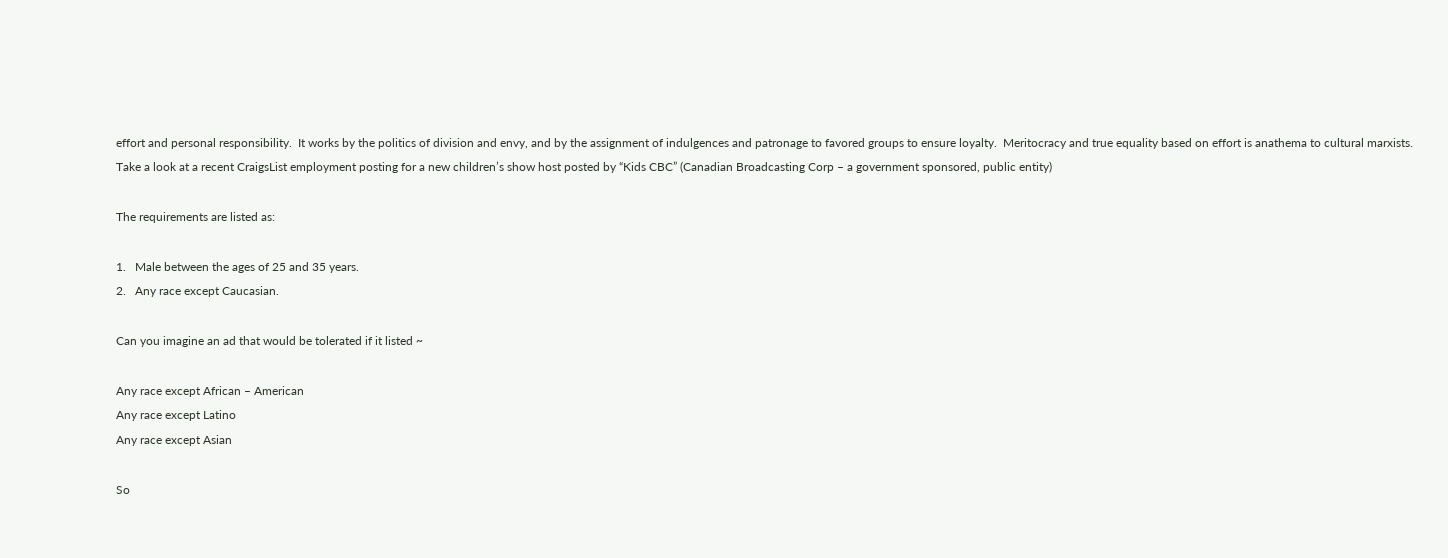effort and personal responsibility.  It works by the politics of division and envy, and by the assignment of indulgences and patronage to favored groups to ensure loyalty.  Meritocracy and true equality based on effort is anathema to cultural marxists.
Take a look at a recent CraigsList employment posting for a new children’s show host posted by “Kids CBC” (Canadian Broadcasting Corp – a government sponsored, public entity)

The requirements are listed as:

1.   Male between the ages of 25 and 35 years.
2.   Any race except Caucasian.

Can you imagine an ad that would be tolerated if it listed ~

Any race except African – American
Any race except Latino
Any race except Asian

So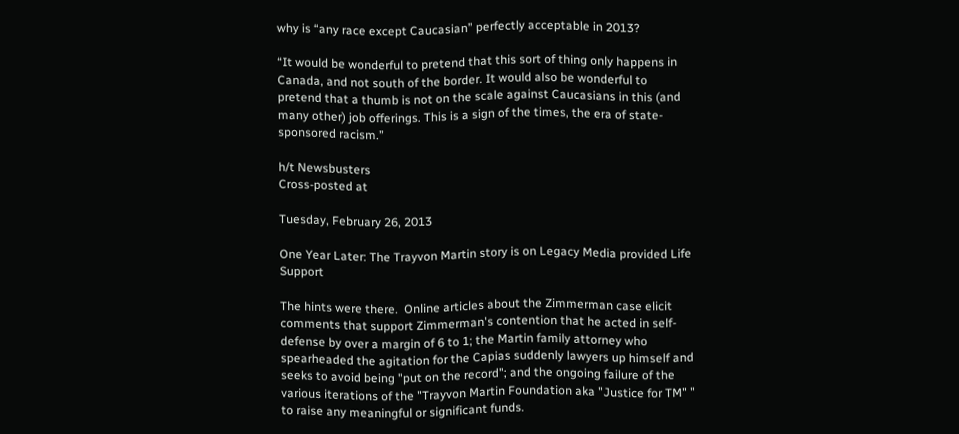why is “any race except Caucasian” perfectly acceptable in 2013?

“It would be wonderful to pretend that this sort of thing only happens in Canada, and not south of the border. It would also be wonderful to pretend that a thumb is not on the scale against Caucasians in this (and many other) job offerings. This is a sign of the times, the era of state-sponsored racism.”

h/t Newsbusters
Cross-posted at

Tuesday, February 26, 2013

One Year Later: The Trayvon Martin story is on Legacy Media provided Life Support

The hints were there.  Online articles about the Zimmerman case elicit comments that support Zimmerman's contention that he acted in self-defense by over a margin of 6 to 1; the Martin family attorney who spearheaded the agitation for the Capias suddenly lawyers up himself and seeks to avoid being "put on the record"; and the ongoing failure of the various iterations of the "Trayvon Martin Foundation aka "Justice for TM" " to raise any meaningful or significant funds.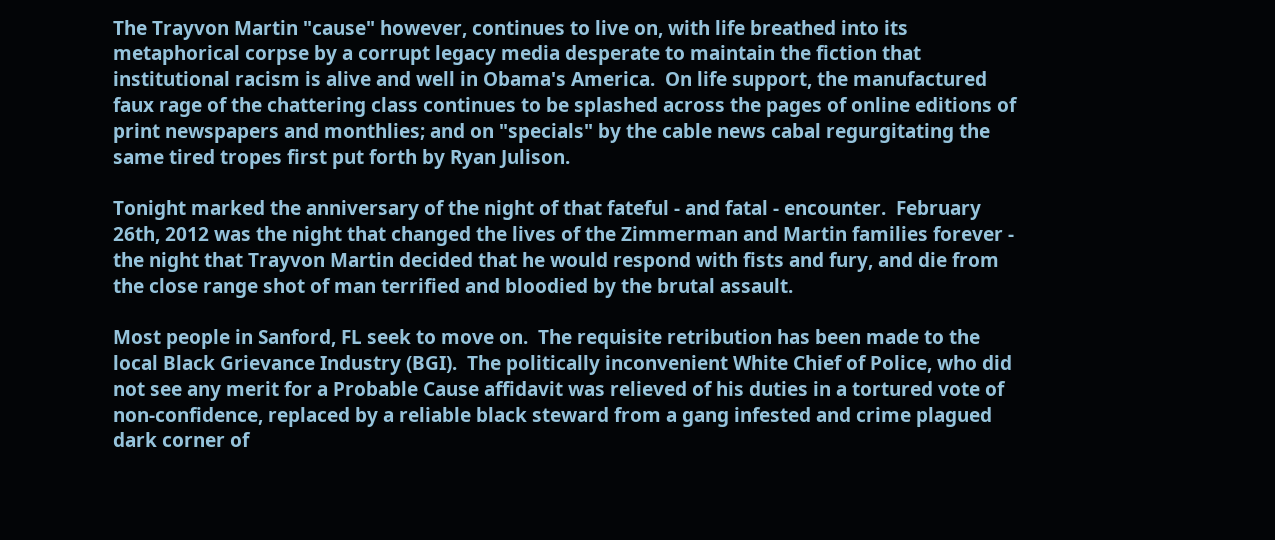The Trayvon Martin "cause" however, continues to live on, with life breathed into its metaphorical corpse by a corrupt legacy media desperate to maintain the fiction that institutional racism is alive and well in Obama's America.  On life support, the manufactured faux rage of the chattering class continues to be splashed across the pages of online editions of print newspapers and monthlies; and on "specials" by the cable news cabal regurgitating the same tired tropes first put forth by Ryan Julison.

Tonight marked the anniversary of the night of that fateful - and fatal - encounter.  February 26th, 2012 was the night that changed the lives of the Zimmerman and Martin families forever - the night that Trayvon Martin decided that he would respond with fists and fury, and die from the close range shot of man terrified and bloodied by the brutal assault.

Most people in Sanford, FL seek to move on.  The requisite retribution has been made to the local Black Grievance Industry (BGI).  The politically inconvenient White Chief of Police, who did not see any merit for a Probable Cause affidavit was relieved of his duties in a tortured vote of non-confidence, replaced by a reliable black steward from a gang infested and crime plagued dark corner of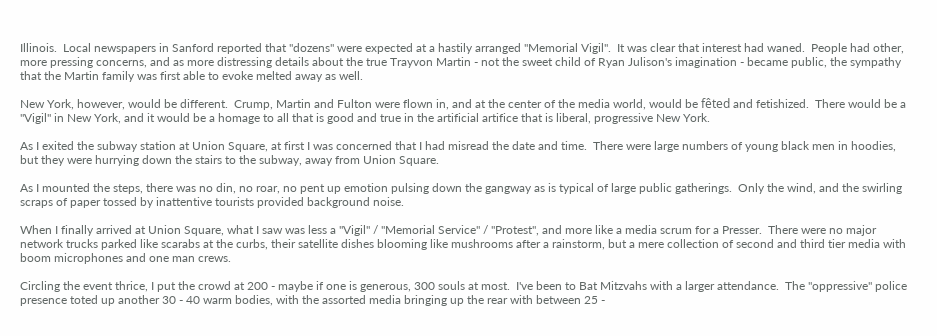Illinois.  Local newspapers in Sanford reported that "dozens" were expected at a hastily arranged "Memorial Vigil".  It was clear that interest had waned.  People had other, more pressing concerns, and as more distressing details about the true Trayvon Martin - not the sweet child of Ryan Julison's imagination - became public, the sympathy that the Martin family was first able to evoke melted away as well.

New York, however, would be different.  Crump, Martin and Fulton were flown in, and at the center of the media world, would be fêted and fetishized.  There would be a "Vigil" in New York, and it would be a homage to all that is good and true in the artificial artifice that is liberal, progressive New York.

As I exited the subway station at Union Square, at first I was concerned that I had misread the date and time.  There were large numbers of young black men in hoodies, but they were hurrying down the stairs to the subway, away from Union Square.

As I mounted the steps, there was no din, no roar, no pent up emotion pulsing down the gangway as is typical of large public gatherings.  Only the wind, and the swirling scraps of paper tossed by inattentive tourists provided background noise.

When I finally arrived at Union Square, what I saw was less a "Vigil" / "Memorial Service" / "Protest", and more like a media scrum for a Presser.  There were no major network trucks parked like scarabs at the curbs, their satellite dishes blooming like mushrooms after a rainstorm, but a mere collection of second and third tier media with boom microphones and one man crews.

Circling the event thrice, I put the crowd at 200 - maybe if one is generous, 300 souls at most.  I've been to Bat Mitzvahs with a larger attendance.  The "oppressive" police presence toted up another 30 - 40 warm bodies, with the assorted media bringing up the rear with between 25 -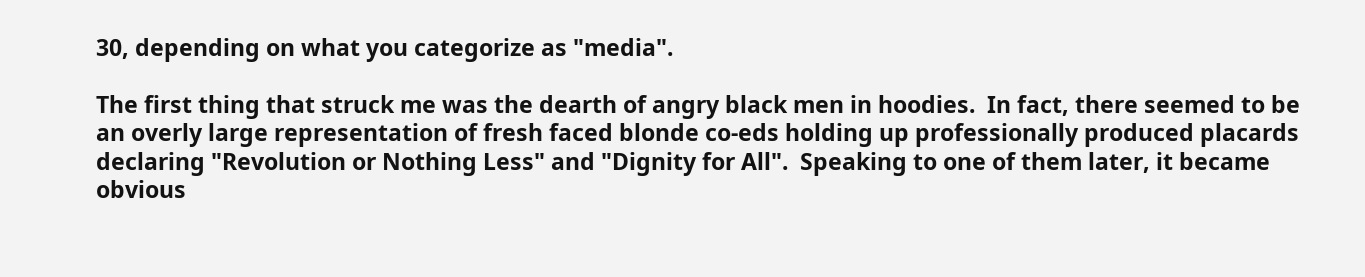30, depending on what you categorize as "media".

The first thing that struck me was the dearth of angry black men in hoodies.  In fact, there seemed to be an overly large representation of fresh faced blonde co-eds holding up professionally produced placards declaring "Revolution or Nothing Less" and "Dignity for All".  Speaking to one of them later, it became obvious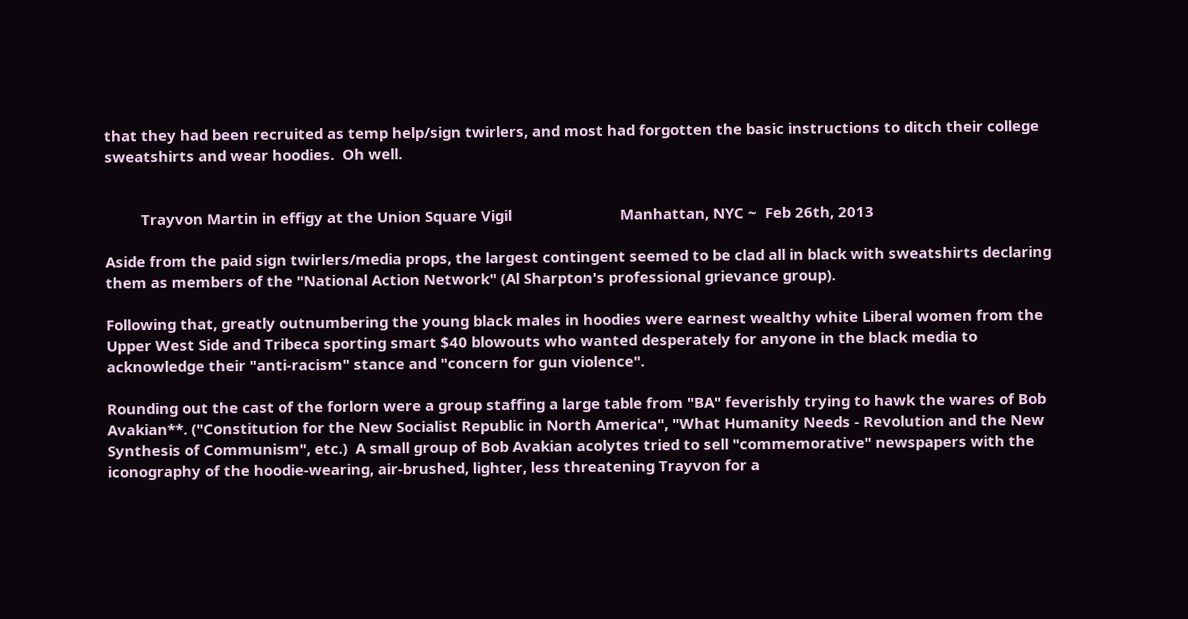that they had been recruited as temp help/sign twirlers, and most had forgotten the basic instructions to ditch their college sweatshirts and wear hoodies.  Oh well.


         Trayvon Martin in effigy at the Union Square Vigil                           Manhattan, NYC ~  Feb 26th, 2013

Aside from the paid sign twirlers/media props, the largest contingent seemed to be clad all in black with sweatshirts declaring them as members of the "National Action Network" (Al Sharpton's professional grievance group).

Following that, greatly outnumbering the young black males in hoodies were earnest wealthy white Liberal women from the Upper West Side and Tribeca sporting smart $40 blowouts who wanted desperately for anyone in the black media to acknowledge their "anti-racism" stance and "concern for gun violence".

Rounding out the cast of the forlorn were a group staffing a large table from "BA" feverishly trying to hawk the wares of Bob Avakian**. ("Constitution for the New Socialist Republic in North America", "What Humanity Needs - Revolution and the New Synthesis of Communism", etc.)  A small group of Bob Avakian acolytes tried to sell "commemorative" newspapers with the iconography of the hoodie-wearing, air-brushed, lighter, less threatening Trayvon for a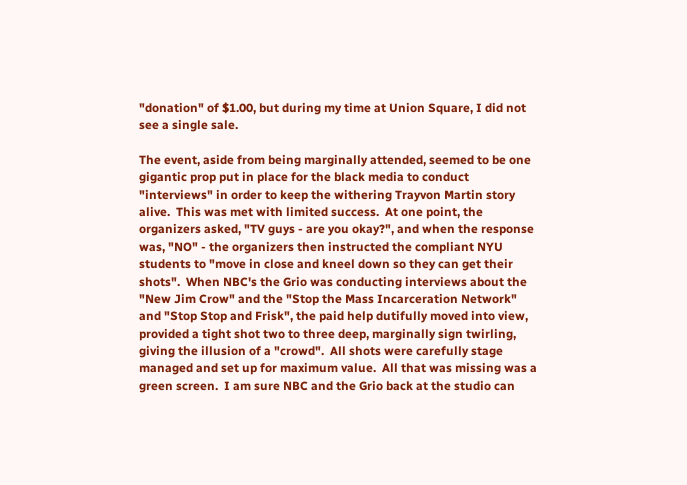"donation" of $1.00, but during my time at Union Square, I did not see a single sale.

The event, aside from being marginally attended, seemed to be one gigantic prop put in place for the black media to conduct "interviews" in order to keep the withering Trayvon Martin story alive.  This was met with limited success.  At one point, the organizers asked, "TV guys - are you okay?", and when the response was, "NO" - the organizers then instructed the compliant NYU students to "move in close and kneel down so they can get their shots".  When NBC's the Grio was conducting interviews about the "New Jim Crow" and the "Stop the Mass Incarceration Network" and "Stop Stop and Frisk", the paid help dutifully moved into view, provided a tight shot two to three deep, marginally sign twirling, giving the illusion of a "crowd".  All shots were carefully stage managed and set up for maximum value.  All that was missing was a green screen.  I am sure NBC and the Grio back at the studio can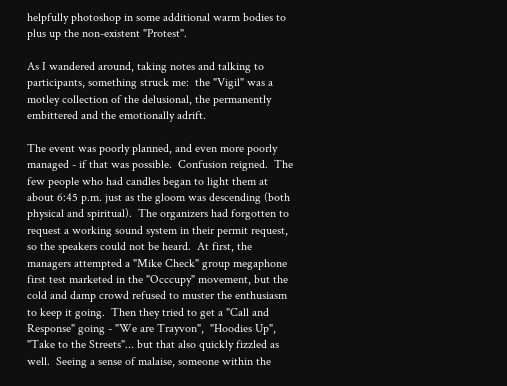helpfully photoshop in some additional warm bodies to plus up the non-existent "Protest".

As I wandered around, taking notes and talking to participants, something struck me:  the "Vigil" was a motley collection of the delusional, the permanently embittered and the emotionally adrift.

The event was poorly planned, and even more poorly managed - if that was possible.  Confusion reigned.  The few people who had candles began to light them at about 6:45 p.m. just as the gloom was descending (both physical and spiritual).  The organizers had forgotten to request a working sound system in their permit request, so the speakers could not be heard.  At first, the managers attempted a "Mike Check" group megaphone first test marketed in the "Occcupy" movement, but the cold and damp crowd refused to muster the enthusiasm to keep it going.  Then they tried to get a "Call and Response" going - "We are Trayvon",  "Hoodies Up",  "Take to the Streets"... but that also quickly fizzled as well.  Seeing a sense of malaise, someone within the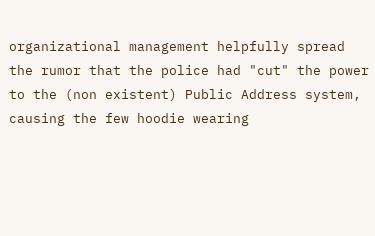organizational management helpfully spread the rumor that the police had "cut" the power to the (non existent) Public Address system, causing the few hoodie wearing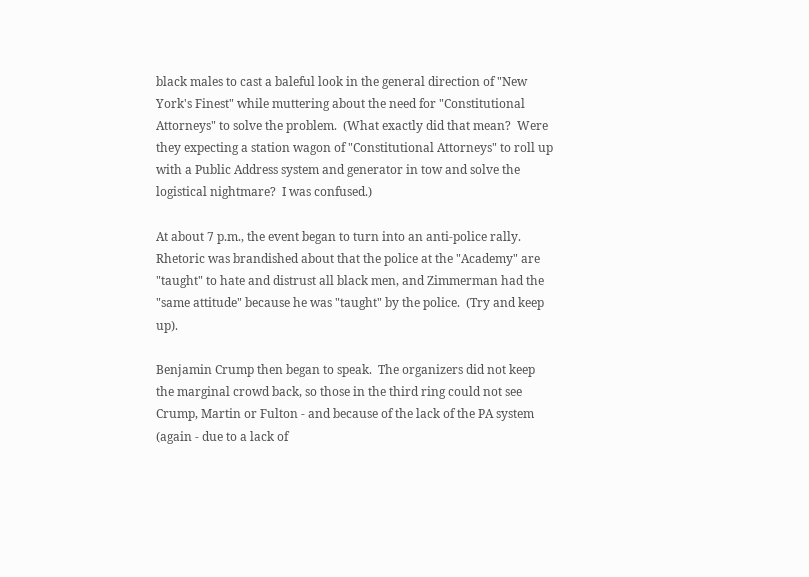black males to cast a baleful look in the general direction of "New York's Finest" while muttering about the need for "Constitutional Attorneys" to solve the problem.  (What exactly did that mean?  Were they expecting a station wagon of "Constitutional Attorneys" to roll up with a Public Address system and generator in tow and solve the logistical nightmare?  I was confused.)

At about 7 p.m., the event began to turn into an anti-police rally.  Rhetoric was brandished about that the police at the "Academy" are "taught" to hate and distrust all black men, and Zimmerman had the "same attitude" because he was "taught" by the police.  (Try and keep up).

Benjamin Crump then began to speak.  The organizers did not keep the marginal crowd back, so those in the third ring could not see Crump, Martin or Fulton - and because of the lack of the PA system (again - due to a lack of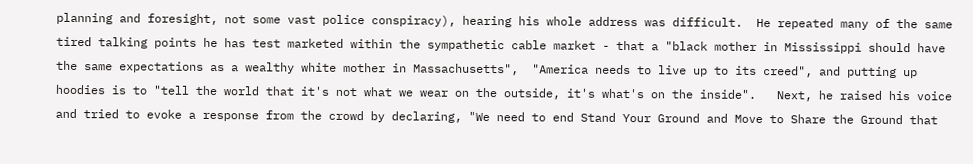planning and foresight, not some vast police conspiracy), hearing his whole address was difficult.  He repeated many of the same tired talking points he has test marketed within the sympathetic cable market - that a "black mother in Mississippi should have the same expectations as a wealthy white mother in Massachusetts",  "America needs to live up to its creed", and putting up hoodies is to "tell the world that it's not what we wear on the outside, it's what's on the inside".   Next, he raised his voice and tried to evoke a response from the crowd by declaring, "We need to end Stand Your Ground and Move to Share the Ground that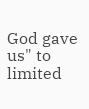God gave us" to limited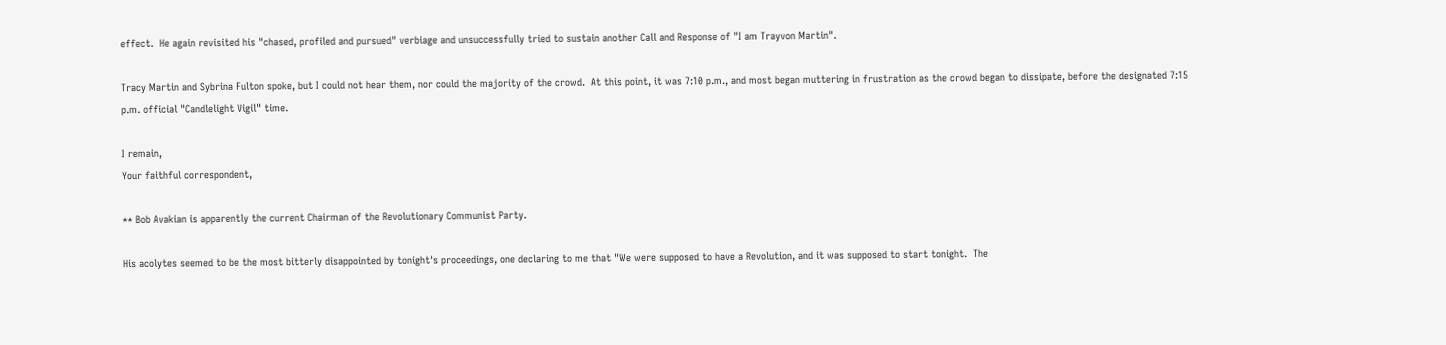effect.  He again revisited his "chased, profiled and pursued" verbiage and unsuccessfully tried to sustain another Call and Response of "I am Trayvon Martin".

Tracy Martin and Sybrina Fulton spoke, but I could not hear them, nor could the majority of the crowd.  At this point, it was 7:10 p.m., and most began muttering in frustration as the crowd began to dissipate, before the designated 7:15 p.m. official "Candlelight Vigil" time.

I remain,
Your faithful correspondent,

** Bob Avakian is apparently the current Chairman of the Revolutionary Communist Party.

His acolytes seemed to be the most bitterly disappointed by tonight's proceedings, one declaring to me that "We were supposed to have a Revolution, and it was supposed to start tonight.  The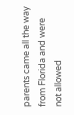parents came all the way from Florida and were not allowed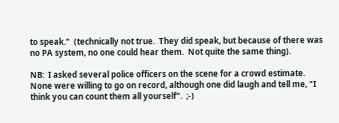to speak."  (technically not true.  They did speak, but because of there was no PA system, no one could hear them.  Not quite the same thing).

NB:  I asked several police officers on the scene for a crowd estimate.  None were willing to go on record, although one did laugh and tell me, "I think you can count them all yourself".  ;-)